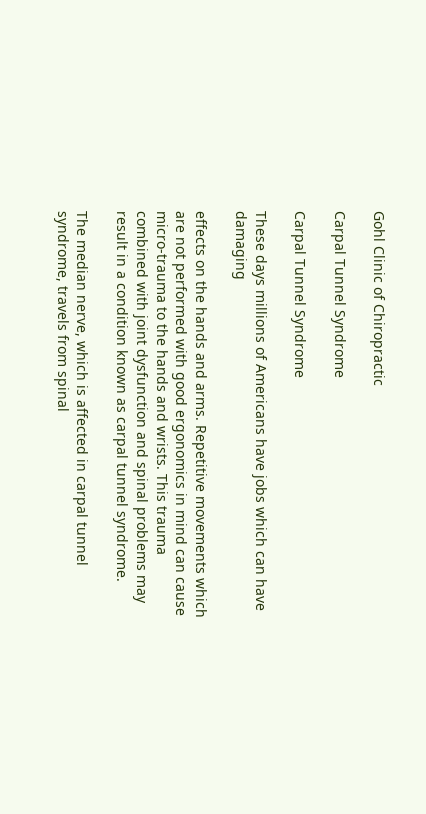Gohl Clinic of Chiropractic

Carpal Tunnel Syndrome

Carpal Tunnel Syndrome

These days millions of Americans have jobs which can have damaging

effects on the hands and arms. Repetitive movements which are not performed with good ergonomics in mind can cause micro-trauma to the hands and wrists. This trauma combined with joint dysfunction and spinal problems may result in a condition known as carpal tunnel syndrome.

The median nerve, which is affected in carpal tunnel syndrome, travels from spinal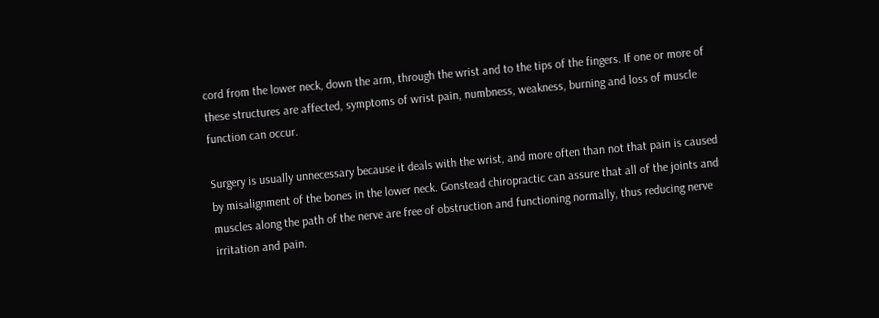cord from the lower neck, down the arm, through the wrist and to the tips of the fingers. If one or more of these structures are affected, symptoms of wrist pain, numbness, weakness, burning and loss of muscle function can occur.

Surgery is usually unnecessary because it deals with the wrist, and more often than not that pain is caused by misalignment of the bones in the lower neck. Gonstead chiropractic can assure that all of the joints and muscles along the path of the nerve are free of obstruction and functioning normally, thus reducing nerve irritation and pain.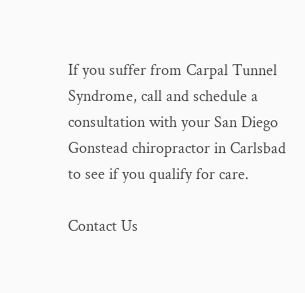If you suffer from Carpal Tunnel Syndrome, call and schedule a consultation with your San Diego Gonstead chiropractor in Carlsbad to see if you qualify for care.

Contact Us